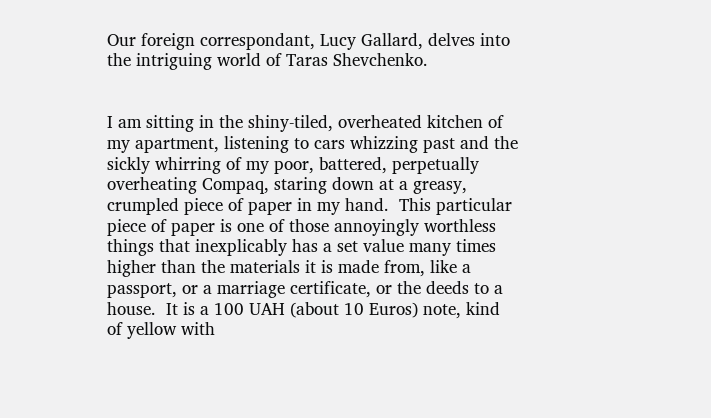Our foreign correspondant, Lucy Gallard, delves into the intriguing world of Taras Shevchenko.


I am sitting in the shiny-tiled, overheated kitchen of my apartment, listening to cars whizzing past and the sickly whirring of my poor, battered, perpetually overheating Compaq, staring down at a greasy, crumpled piece of paper in my hand.  This particular piece of paper is one of those annoyingly worthless things that inexplicably has a set value many times higher than the materials it is made from, like a passport, or a marriage certificate, or the deeds to a house.  It is a 100 UAH (about 10 Euros) note, kind of yellow with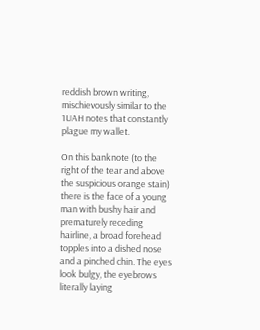reddish brown writing, mischievously similar to the 1UAH notes that constantly plague my wallet.

On this banknote (to the right of the tear and above the suspicious orange stain) there is the face of a young man with bushy hair and prematurely receding hairline, a broad forehead topples into a dished nose and a pinched chin. The eyes look bulgy, the eyebrows literally laying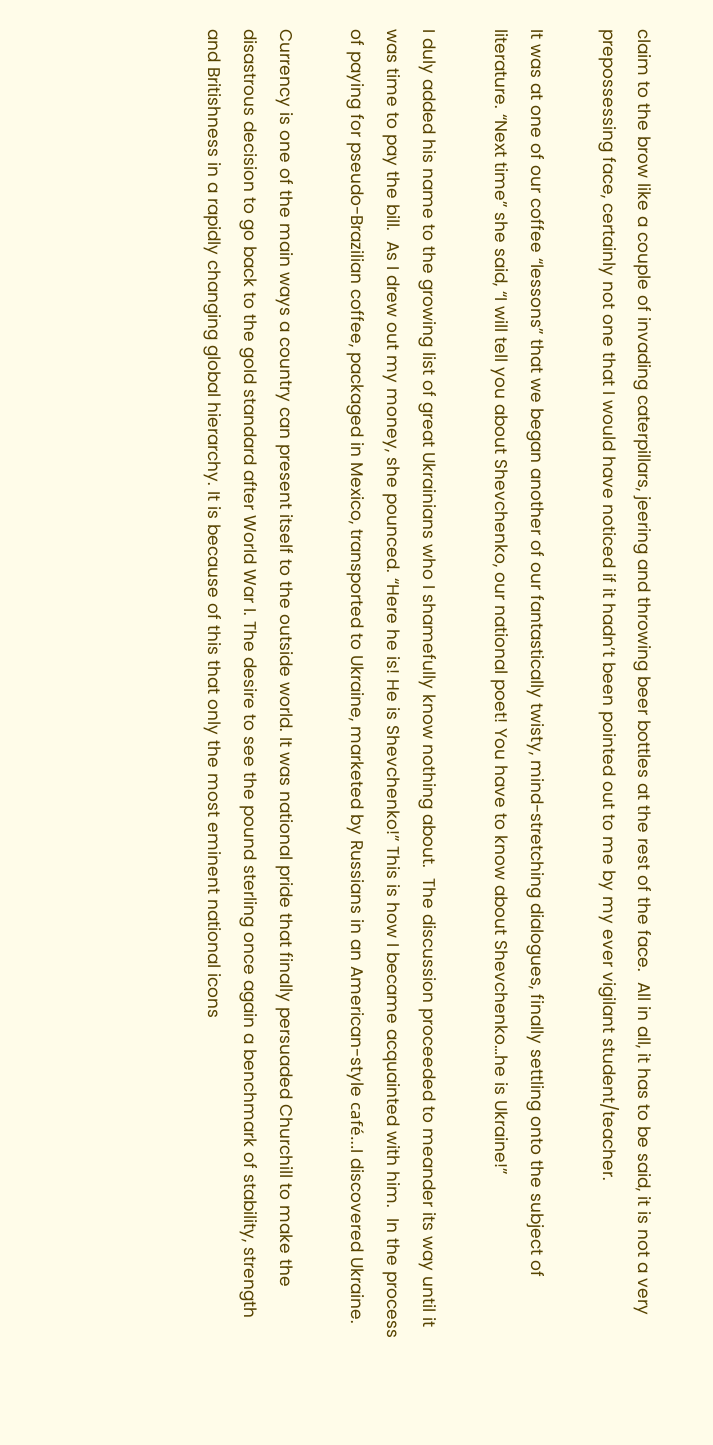claim to the brow like a couple of invading caterpillars, jeering and throwing beer bottles at the rest of the face.  All in all, it has to be said, it is not a very prepossessing face, certainly not one that I would have noticed if it hadn’t been pointed out to me by my ever vigilant student/teacher.

It was at one of our coffee “lessons” that we began another of our fantastically twisty, mind-stretching dialogues, finally settling onto the subject of literature. “Next time” she said, “I will tell you about Shevchenko, our national poet! You have to know about Shevchenko…he is Ukraine!”

I duly added his name to the growing list of great Ukrainians who I shamefully know nothing about.  The discussion proceeded to meander its way until it was time to pay the bill.  As I drew out my money, she pounced. “Here he is! He is Shevchenko!” This is how I became acquainted with him.  In the process of paying for pseudo-Brazilian coffee, packaged in Mexico, transported to Ukraine, marketed by Russians in an American-style café…I discovered Ukraine.

Currency is one of the main ways a country can present itself to the outside world. It was national pride that finally persuaded Churchill to make the disastrous decision to go back to the gold standard after World War I. The desire to see the pound sterling once again a benchmark of stability, strength and Britishness in a rapidly changing global hierarchy. It is because of this that only the most eminent national icons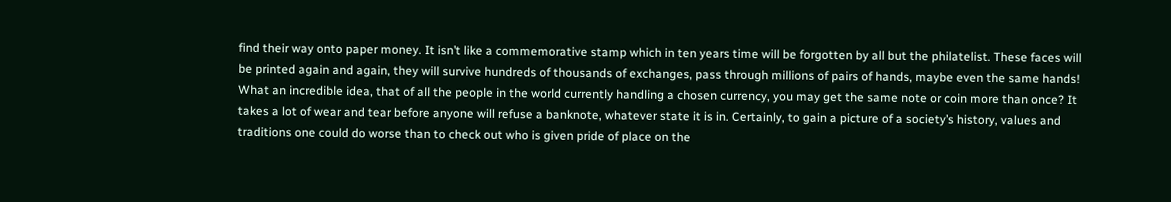find their way onto paper money. It isn’t like a commemorative stamp which in ten years time will be forgotten by all but the philatelist. These faces will be printed again and again, they will survive hundreds of thousands of exchanges, pass through millions of pairs of hands, maybe even the same hands! What an incredible idea, that of all the people in the world currently handling a chosen currency, you may get the same note or coin more than once? It takes a lot of wear and tear before anyone will refuse a banknote, whatever state it is in. Certainly, to gain a picture of a society’s history, values and traditions one could do worse than to check out who is given pride of place on the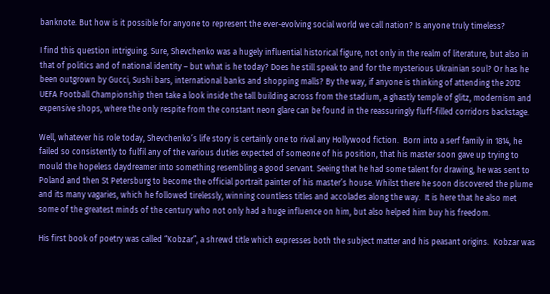banknote. But how is it possible for anyone to represent the ever-evolving social world we call nation? Is anyone truly timeless?

I find this question intriguing. Sure, Shevchenko was a hugely influential historical figure, not only in the realm of literature, but also in that of politics and of national identity – but what is he today? Does he still speak to and for the mysterious Ukrainian soul? Or has he been outgrown by Gucci, Sushi bars, international banks and shopping malls? By the way, if anyone is thinking of attending the 2012 UEFA Football Championship then take a look inside the tall building across from the stadium, a ghastly temple of glitz, modernism and expensive shops, where the only respite from the constant neon glare can be found in the reassuringly fluff-filled corridors backstage.

Well, whatever his role today, Shevchenko’s life story is certainly one to rival any Hollywood fiction.  Born into a serf family in 1814, he failed so consistently to fulfil any of the various duties expected of someone of his position, that his master soon gave up trying to mould the hopeless daydreamer into something resembling a good servant. Seeing that he had some talent for drawing, he was sent to Poland and then St Petersburg to become the official portrait painter of his master’s house. Whilst there he soon discovered the plume and its many vagaries, which he followed tirelessly, winning countless titles and accolades along the way.  It is here that he also met some of the greatest minds of the century who not only had a huge influence on him, but also helped him buy his freedom.

His first book of poetry was called “Kobzar”, a shrewd title which expresses both the subject matter and his peasant origins.  Kobzar was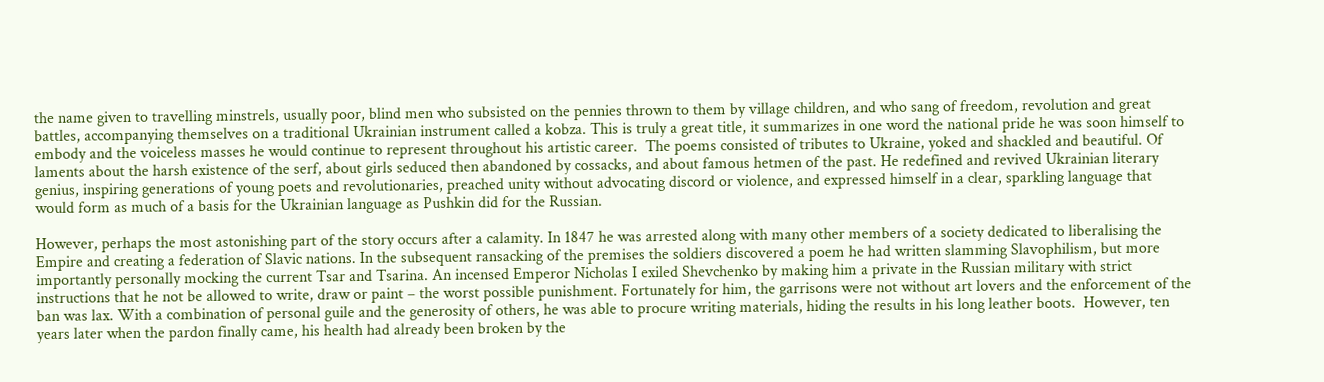the name given to travelling minstrels, usually poor, blind men who subsisted on the pennies thrown to them by village children, and who sang of freedom, revolution and great battles, accompanying themselves on a traditional Ukrainian instrument called a kobza. This is truly a great title, it summarizes in one word the national pride he was soon himself to embody and the voiceless masses he would continue to represent throughout his artistic career.  The poems consisted of tributes to Ukraine, yoked and shackled and beautiful. Of laments about the harsh existence of the serf, about girls seduced then abandoned by cossacks, and about famous hetmen of the past. He redefined and revived Ukrainian literary genius, inspiring generations of young poets and revolutionaries, preached unity without advocating discord or violence, and expressed himself in a clear, sparkling language that would form as much of a basis for the Ukrainian language as Pushkin did for the Russian.

However, perhaps the most astonishing part of the story occurs after a calamity. In 1847 he was arrested along with many other members of a society dedicated to liberalising the Empire and creating a federation of Slavic nations. In the subsequent ransacking of the premises the soldiers discovered a poem he had written slamming Slavophilism, but more importantly personally mocking the current Tsar and Tsarina. An incensed Emperor Nicholas I exiled Shevchenko by making him a private in the Russian military with strict instructions that he not be allowed to write, draw or paint – the worst possible punishment. Fortunately for him, the garrisons were not without art lovers and the enforcement of the ban was lax. With a combination of personal guile and the generosity of others, he was able to procure writing materials, hiding the results in his long leather boots.  However, ten years later when the pardon finally came, his health had already been broken by the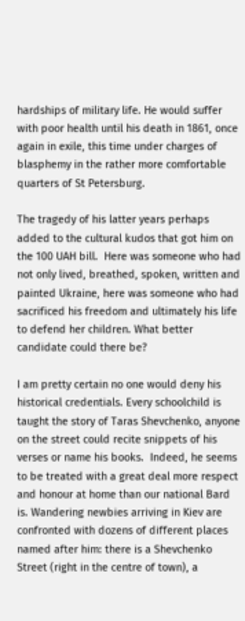hardships of military life. He would suffer with poor health until his death in 1861, once again in exile, this time under charges of blasphemy in the rather more comfortable quarters of St Petersburg.

The tragedy of his latter years perhaps added to the cultural kudos that got him on the 100 UAH bill.  Here was someone who had not only lived, breathed, spoken, written and painted Ukraine, here was someone who had sacrificed his freedom and ultimately his life to defend her children. What better candidate could there be?

I am pretty certain no one would deny his historical credentials. Every schoolchild is taught the story of Taras Shevchenko, anyone on the street could recite snippets of his verses or name his books.  Indeed, he seems to be treated with a great deal more respect and honour at home than our national Bard is. Wandering newbies arriving in Kiev are confronted with dozens of different places named after him: there is a Shevchenko Street (right in the centre of town), a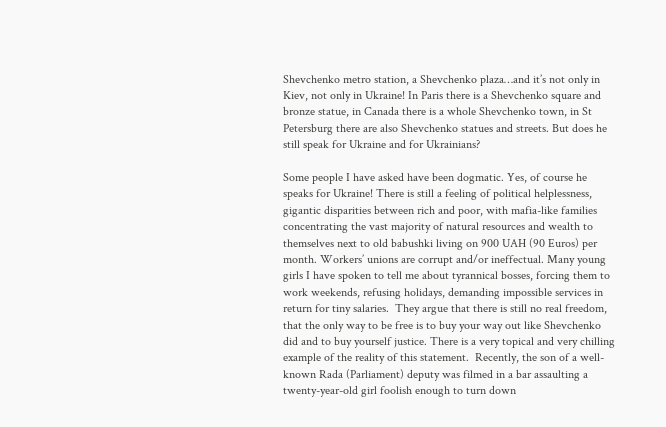Shevchenko metro station, a Shevchenko plaza…and it’s not only in Kiev, not only in Ukraine! In Paris there is a Shevchenko square and bronze statue, in Canada there is a whole Shevchenko town, in St Petersburg there are also Shevchenko statues and streets. But does he still speak for Ukraine and for Ukrainians?

Some people I have asked have been dogmatic. Yes, of course he speaks for Ukraine! There is still a feeling of political helplessness, gigantic disparities between rich and poor, with mafia-like families concentrating the vast majority of natural resources and wealth to themselves next to old babushki living on 900 UAH (90 Euros) per month. Workers’ unions are corrupt and/or ineffectual. Many young girls I have spoken to tell me about tyrannical bosses, forcing them to work weekends, refusing holidays, demanding impossible services in return for tiny salaries.  They argue that there is still no real freedom, that the only way to be free is to buy your way out like Shevchenko did and to buy yourself justice. There is a very topical and very chilling example of the reality of this statement.  Recently, the son of a well-known Rada (Parliament) deputy was filmed in a bar assaulting a twenty-year-old girl foolish enough to turn down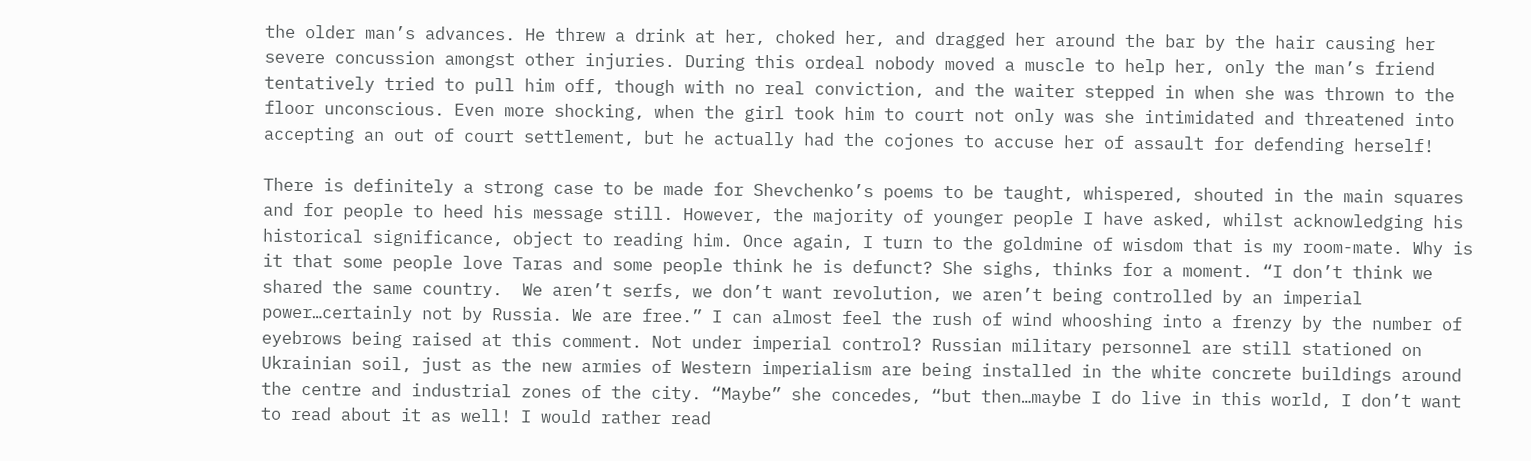the older man’s advances. He threw a drink at her, choked her, and dragged her around the bar by the hair causing her severe concussion amongst other injuries. During this ordeal nobody moved a muscle to help her, only the man’s friend tentatively tried to pull him off, though with no real conviction, and the waiter stepped in when she was thrown to the floor unconscious. Even more shocking, when the girl took him to court not only was she intimidated and threatened into accepting an out of court settlement, but he actually had the cojones to accuse her of assault for defending herself!

There is definitely a strong case to be made for Shevchenko’s poems to be taught, whispered, shouted in the main squares and for people to heed his message still. However, the majority of younger people I have asked, whilst acknowledging his historical significance, object to reading him. Once again, I turn to the goldmine of wisdom that is my room-mate. Why is it that some people love Taras and some people think he is defunct? She sighs, thinks for a moment. “I don’t think we shared the same country.  We aren’t serfs, we don’t want revolution, we aren’t being controlled by an imperial power…certainly not by Russia. We are free.” I can almost feel the rush of wind whooshing into a frenzy by the number of eyebrows being raised at this comment. Not under imperial control? Russian military personnel are still stationed on Ukrainian soil, just as the new armies of Western imperialism are being installed in the white concrete buildings around the centre and industrial zones of the city. “Maybe” she concedes, “but then…maybe I do live in this world, I don’t want to read about it as well! I would rather read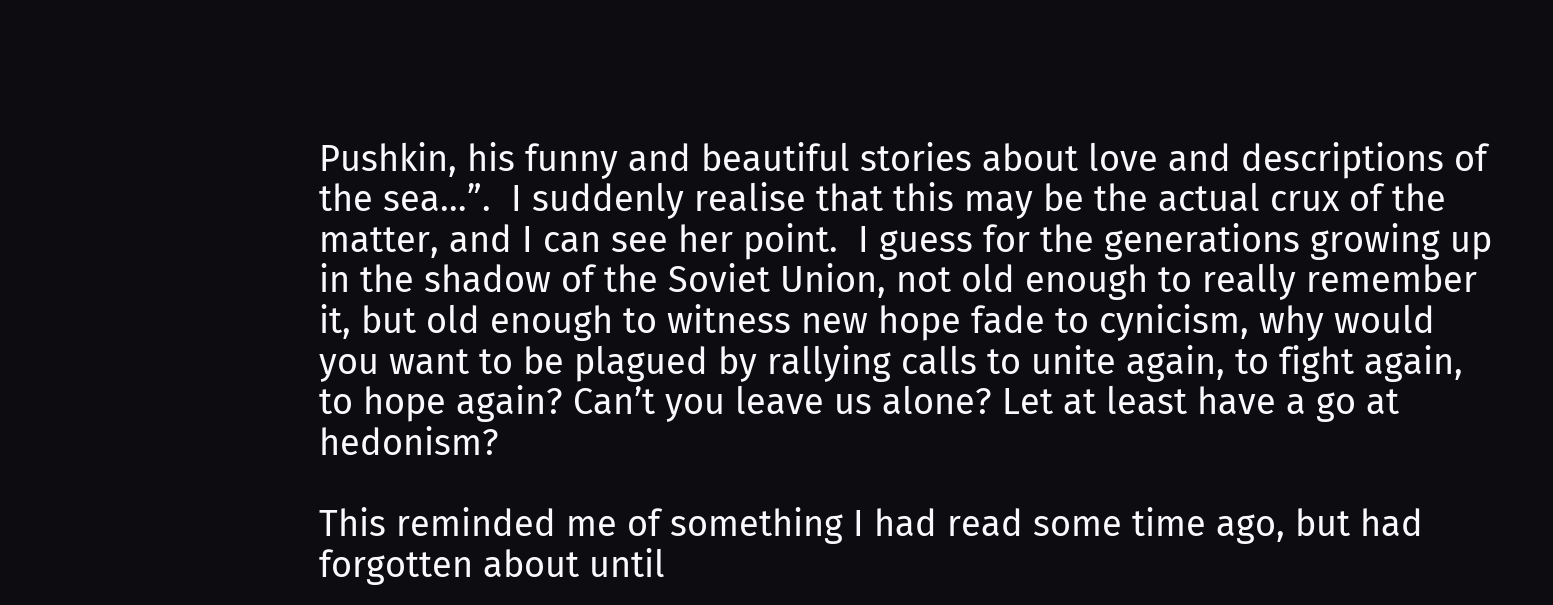Pushkin, his funny and beautiful stories about love and descriptions of the sea…”.  I suddenly realise that this may be the actual crux of the matter, and I can see her point.  I guess for the generations growing up in the shadow of the Soviet Union, not old enough to really remember it, but old enough to witness new hope fade to cynicism, why would you want to be plagued by rallying calls to unite again, to fight again, to hope again? Can’t you leave us alone? Let at least have a go at hedonism?

This reminded me of something I had read some time ago, but had forgotten about until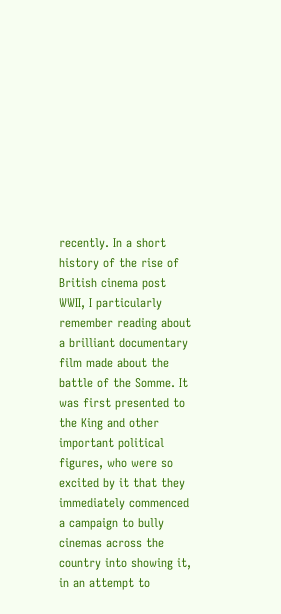recently. In a short history of the rise of British cinema post WWII, I particularly remember reading about a brilliant documentary film made about the battle of the Somme. It was first presented to the King and other important political figures, who were so excited by it that they immediately commenced a campaign to bully cinemas across the country into showing it, in an attempt to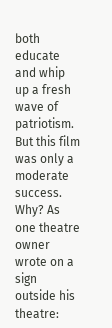both educate and whip up a fresh wave of patriotism. But this film was only a moderate success. Why? As one theatre owner wrote on a sign outside his theatre: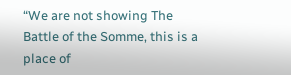“We are not showing The Battle of the Somme, this is a place of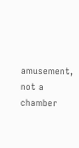amusement, not a chamber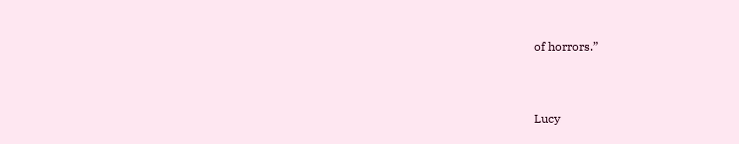of horrors.”


Lucy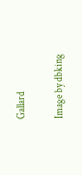Gallard

Image by dbking